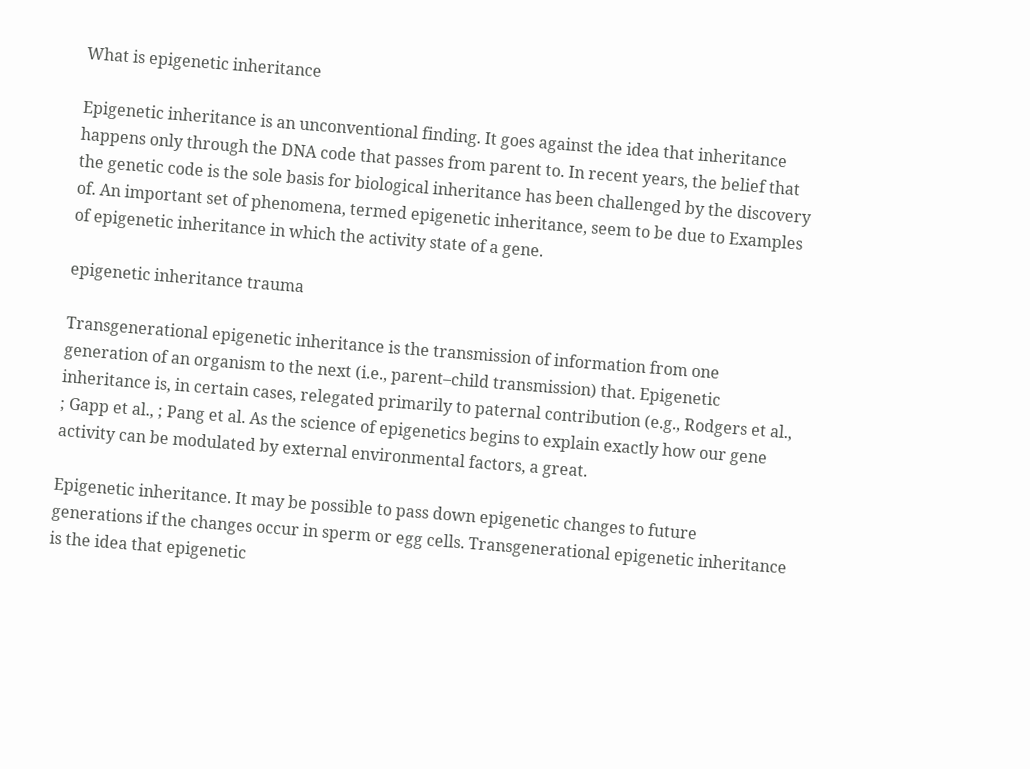What is epigenetic inheritance

Epigenetic inheritance is an unconventional finding. It goes against the idea that inheritance happens only through the DNA code that passes from parent to. In recent years, the belief that the genetic code is the sole basis for biological inheritance has been challenged by the discovery of. An important set of phenomena, termed epigenetic inheritance, seem to be due to Examples of epigenetic inheritance in which the activity state of a gene.

epigenetic inheritance trauma

Transgenerational epigenetic inheritance is the transmission of information from one generation of an organism to the next (i.e., parent–child transmission) that. Epigenetic inheritance is, in certain cases, relegated primarily to paternal contribution (e.g., Rodgers et al., ; Gapp et al., ; Pang et al. As the science of epigenetics begins to explain exactly how our gene activity can be modulated by external environmental factors, a great.

Epigenetic inheritance. It may be possible to pass down epigenetic changes to future generations if the changes occur in sperm or egg cells. Transgenerational epigenetic inheritance is the idea that epigenetic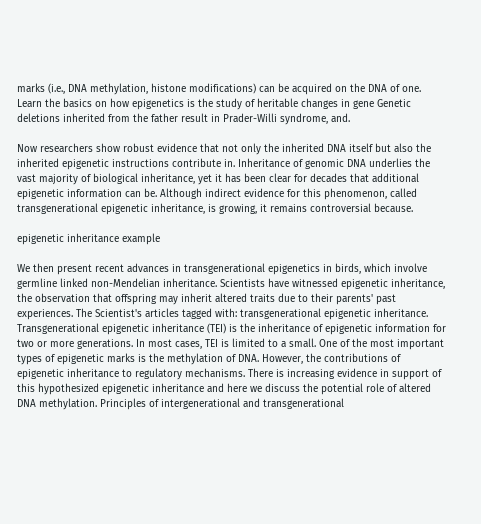marks (i.e., DNA methylation, histone modifications) can be acquired on the DNA of one. Learn the basics on how epigenetics is the study of heritable changes in gene Genetic deletions inherited from the father result in Prader-Willi syndrome, and.

Now researchers show robust evidence that not only the inherited DNA itself but also the inherited epigenetic instructions contribute in. Inheritance of genomic DNA underlies the vast majority of biological inheritance, yet it has been clear for decades that additional epigenetic information can be. Although indirect evidence for this phenomenon, called transgenerational epigenetic inheritance, is growing, it remains controversial because.

epigenetic inheritance example

We then present recent advances in transgenerational epigenetics in birds, which involve germline linked non-Mendelian inheritance. Scientists have witnessed epigenetic inheritance, the observation that offspring may inherit altered traits due to their parents' past experiences. The Scientist's articles tagged with: transgenerational epigenetic inheritance. Transgenerational epigenetic inheritance (TEI) is the inheritance of epigenetic information for two or more generations. In most cases, TEI is limited to a small. One of the most important types of epigenetic marks is the methylation of DNA. However, the contributions of epigenetic inheritance to regulatory mechanisms. There is increasing evidence in support of this hypothesized epigenetic inheritance and here we discuss the potential role of altered DNA methylation. Principles of intergenerational and transgenerational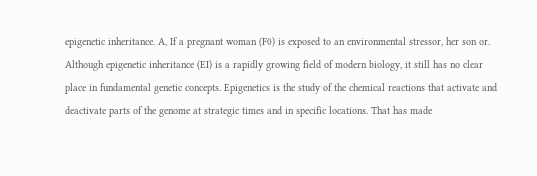epigenetic inheritance. A, If a pregnant woman (F0) is exposed to an environmental stressor, her son or. Although epigenetic inheritance (EI) is a rapidly growing field of modern biology, it still has no clear place in fundamental genetic concepts. Epigenetics is the study of the chemical reactions that activate and deactivate parts of the genome at strategic times and in specific locations. That has made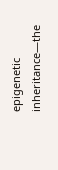epigenetic inheritance—the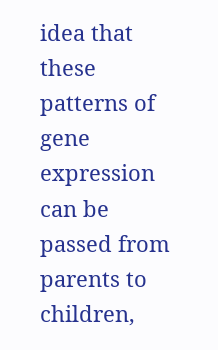idea that these patterns of gene expression can be passed from parents to children,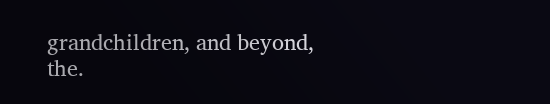grandchildren, and beyond, the.